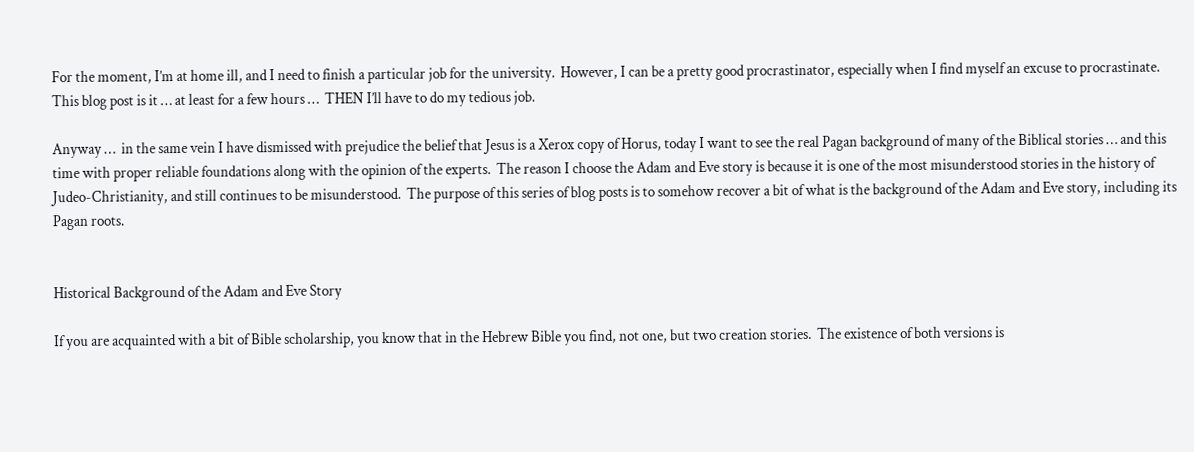For the moment, I’m at home ill, and I need to finish a particular job for the university.  However, I can be a pretty good procrastinator, especially when I find myself an excuse to procrastinate.  This blog post is it … at least for a few hours …  THEN I’ll have to do my tedious job.

Anyway …  in the same vein I have dismissed with prejudice the belief that Jesus is a Xerox copy of Horus, today I want to see the real Pagan background of many of the Biblical stories … and this time with proper reliable foundations along with the opinion of the experts.  The reason I choose the Adam and Eve story is because it is one of the most misunderstood stories in the history of Judeo-Christianity, and still continues to be misunderstood.  The purpose of this series of blog posts is to somehow recover a bit of what is the background of the Adam and Eve story, including its Pagan roots.


Historical Background of the Adam and Eve Story

If you are acquainted with a bit of Bible scholarship, you know that in the Hebrew Bible you find, not one, but two creation stories.  The existence of both versions is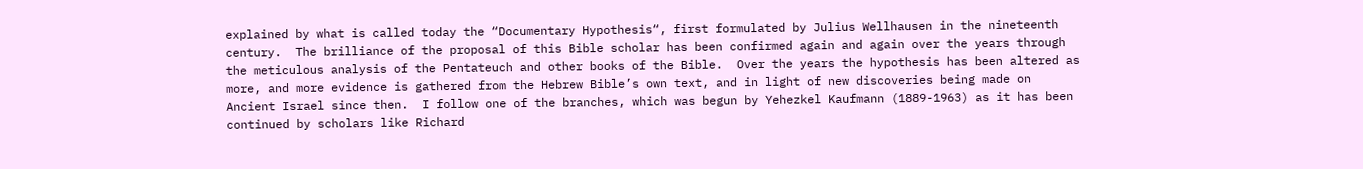explained by what is called today the “Documentary Hypothesis“, first formulated by Julius Wellhausen in the nineteenth century.  The brilliance of the proposal of this Bible scholar has been confirmed again and again over the years through the meticulous analysis of the Pentateuch and other books of the Bible.  Over the years the hypothesis has been altered as more, and more evidence is gathered from the Hebrew Bible’s own text, and in light of new discoveries being made on Ancient Israel since then.  I follow one of the branches, which was begun by Yehezkel Kaufmann (1889-1963) as it has been continued by scholars like Richard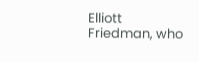Elliott Friedman, who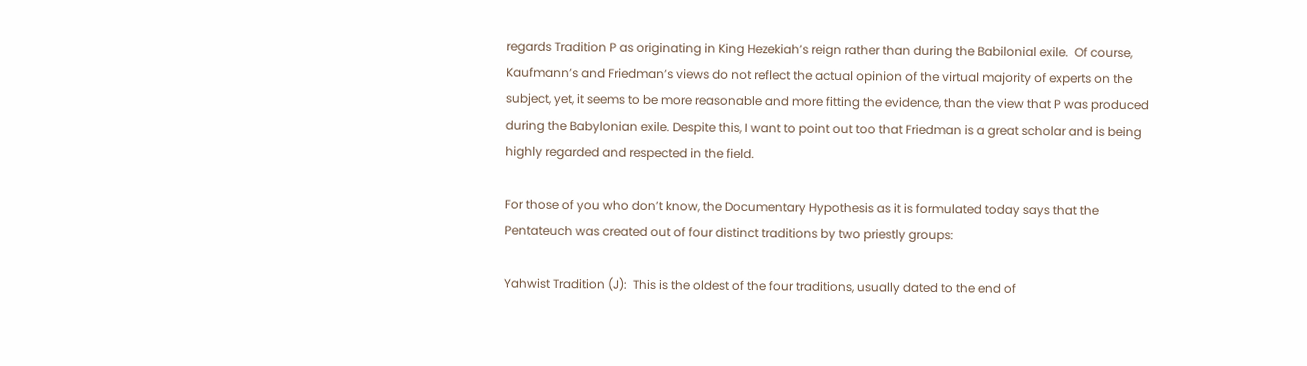regards Tradition P as originating in King Hezekiah’s reign rather than during the Babilonial exile.  Of course, Kaufmann’s and Friedman’s views do not reflect the actual opinion of the virtual majority of experts on the subject, yet, it seems to be more reasonable and more fitting the evidence, than the view that P was produced during the Babylonian exile. Despite this, I want to point out too that Friedman is a great scholar and is being highly regarded and respected in the field.

For those of you who don’t know, the Documentary Hypothesis as it is formulated today says that the Pentateuch was created out of four distinct traditions by two priestly groups:

Yahwist Tradition (J):  This is the oldest of the four traditions, usually dated to the end of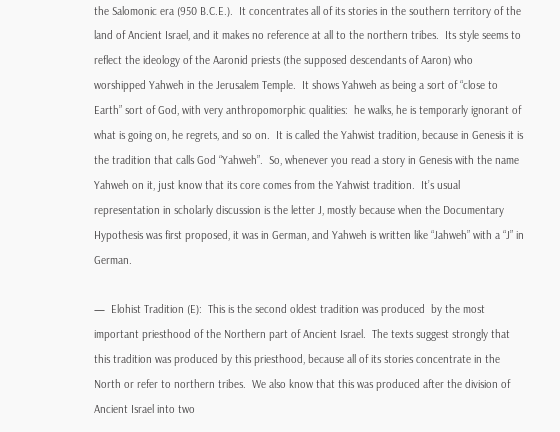the Salomonic era (950 B.C.E.).  It concentrates all of its stories in the southern territory of the land of Ancient Israel, and it makes no reference at all to the northern tribes.  Its style seems to reflect the ideology of the Aaronid priests (the supposed descendants of Aaron) who worshipped Yahweh in the Jerusalem Temple.  It shows Yahweh as being a sort of “close to Earth” sort of God, with very anthropomorphic qualities:  he walks, he is temporarly ignorant of what is going on, he regrets, and so on.  It is called the Yahwist tradition, because in Genesis it is the tradition that calls God “Yahweh”.  So, whenever you read a story in Genesis with the name Yahweh on it, just know that its core comes from the Yahwist tradition.  It’s usual representation in scholarly discussion is the letter J, mostly because when the Documentary Hypothesis was first proposed, it was in German, and Yahweh is written like “Jahweh” with a “J” in German.

—  Elohist Tradition (E):  This is the second oldest tradition was produced  by the most important priesthood of the Northern part of Ancient Israel.  The texts suggest strongly that this tradition was produced by this priesthood, because all of its stories concentrate in the North or refer to northern tribes.  We also know that this was produced after the division of Ancient Israel into two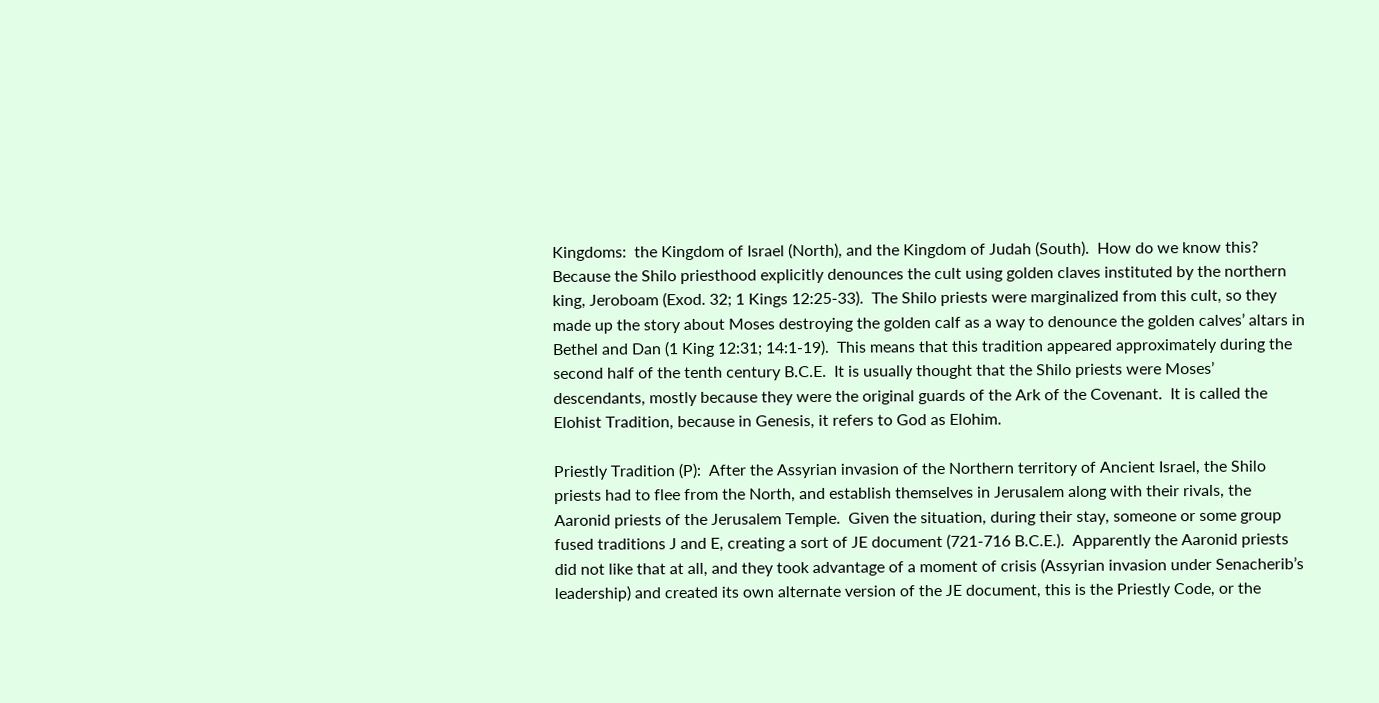Kingdoms:  the Kingdom of Israel (North), and the Kingdom of Judah (South).  How do we know this?  Because the Shilo priesthood explicitly denounces the cult using golden claves instituted by the northern king, Jeroboam (Exod. 32; 1 Kings 12:25-33).  The Shilo priests were marginalized from this cult, so they made up the story about Moses destroying the golden calf as a way to denounce the golden calves’ altars in Bethel and Dan (1 King 12:31; 14:1-19).  This means that this tradition appeared approximately during the second half of the tenth century B.C.E.  It is usually thought that the Shilo priests were Moses’ descendants, mostly because they were the original guards of the Ark of the Covenant.  It is called the Elohist Tradition, because in Genesis, it refers to God as Elohim.

Priestly Tradition (P):  After the Assyrian invasion of the Northern territory of Ancient Israel, the Shilo priests had to flee from the North, and establish themselves in Jerusalem along with their rivals, the Aaronid priests of the Jerusalem Temple.  Given the situation, during their stay, someone or some group fused traditions J and E, creating a sort of JE document (721-716 B.C.E.).  Apparently the Aaronid priests did not like that at all, and they took advantage of a moment of crisis (Assyrian invasion under Senacherib’s leadership) and created its own alternate version of the JE document, this is the Priestly Code, or the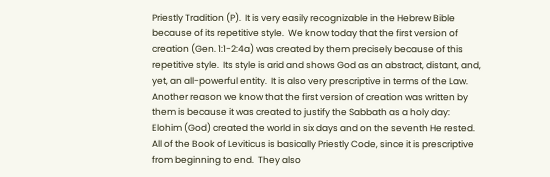Priestly Tradition (P).  It is very easily recognizable in the Hebrew Bible because of its repetitive style.  We know today that the first version of creation (Gen. 1:1-2:4a) was created by them precisely because of this repetitive style.  Its style is arid and shows God as an abstract, distant, and, yet, an all-powerful entity.  It is also very prescriptive in terms of the Law.  Another reason we know that the first version of creation was written by them is because it was created to justify the Sabbath as a holy day:  Elohim (God) created the world in six days and on the seventh He rested.  All of the Book of Leviticus is basically Priestly Code, since it is prescriptive from beginning to end.  They also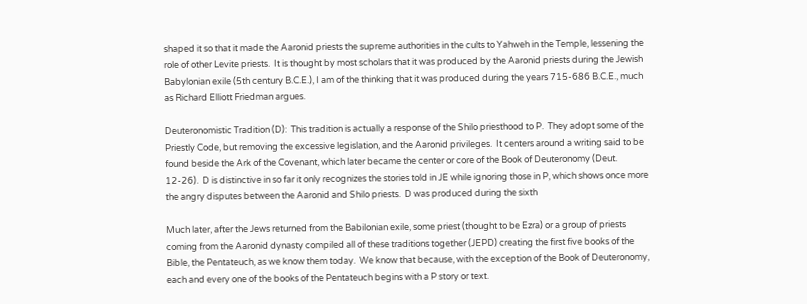shaped it so that it made the Aaronid priests the supreme authorities in the cults to Yahweh in the Temple, lessening the role of other Levite priests.  It is thought by most scholars that it was produced by the Aaronid priests during the Jewish Babylonian exile (5th century B.C.E.), I am of the thinking that it was produced during the years 715-686 B.C.E., much as Richard Elliott Friedman argues.

Deuteronomistic Tradition (D):  This tradition is actually a response of the Shilo priesthood to P.  They adopt some of the Priestly Code, but removing the excessive legislation, and the Aaronid privileges.  It centers around a writing said to be found beside the Ark of the Covenant, which later became the center or core of the Book of Deuteronomy (Deut. 12-26).  D is distinctive in so far it only recognizes the stories told in JE while ignoring those in P, which shows once more the angry disputes between the Aaronid and Shilo priests.  D was produced during the sixth

Much later, after the Jews returned from the Babilonian exile, some priest (thought to be Ezra) or a group of priests coming from the Aaronid dynasty compiled all of these traditions together (JEPD) creating the first five books of the Bible, the Pentateuch, as we know them today.  We know that because, with the exception of the Book of Deuteronomy, each and every one of the books of the Pentateuch begins with a P story or text.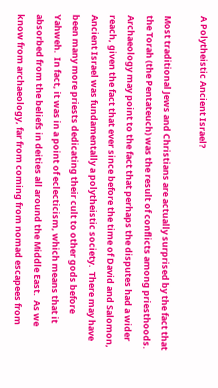A Polytheistic Ancient Israel?

Most traditional Jews and Christians are actually surprised by the fact that the Torah (the Pentateuch) was the result of conflicts among priesthoods.  Archaeology may point to the fact that perhaps the disputes had a wider reach, given the fact that ever since before the time of David and Salomon, Ancient Israel was fundamentally a polytheistic society.  There may have been many more priests dedicating their cult to other gods before Yahweh.  In fact, it was in a point of eclecticism, which means that it absorbed from the beliefs in deities all around the Middle East.  As we know from archaeology, far from coming from nomad escapees from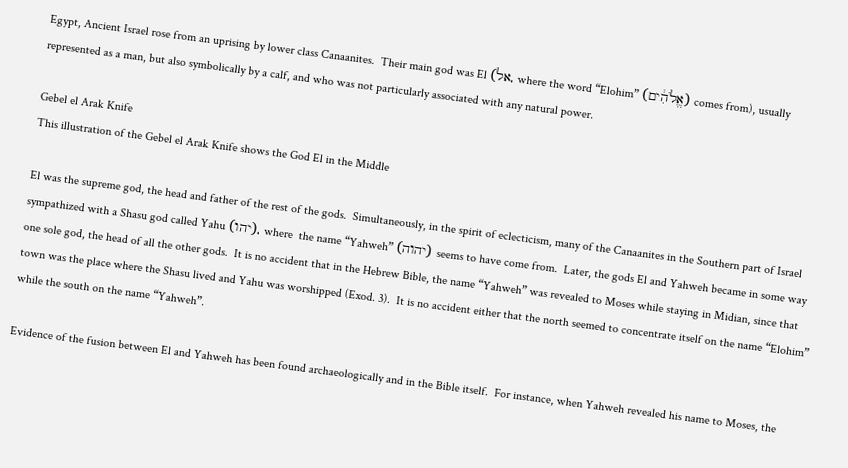Egypt, Ancient Israel rose from an uprising by lower class Canaanites.  Their main god was El (אל, where the word “Elohim” (אֱלֹהִ֔ים) comes from), usually represented as a man, but also symbolically by a calf, and who was not particularly associated with any natural power.

Gebel el Arak Knife
This illustration of the Gebel el Arak Knife shows the God El in the Middle

El was the supreme god, the head and father of the rest of the gods.  Simultaneously, in the spirit of eclecticism, many of the Canaanites in the Southern part of Israel sympathized with a Shasu god called Yahu (יהו), where  the name “Yahweh” (יהוה) seems to have come from.  Later, the gods El and Yahweh became in some way one sole god, the head of all the other gods.  It is no accident that in the Hebrew Bible, the name “Yahweh” was revealed to Moses while staying in Midian, since that town was the place where the Shasu lived and Yahu was worshipped (Exod. 3).  It is no accident either that the north seemed to concentrate itself on the name “Elohim” while the south on the name “Yahweh”.

Evidence of the fusion between El and Yahweh has been found archaeologically and in the Bible itself.  For instance, when Yahweh revealed his name to Moses, the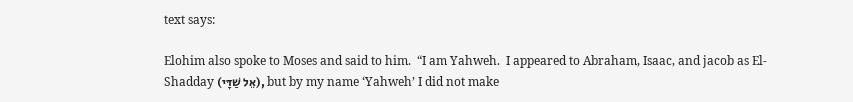text says:

Elohim also spoke to Moses and said to him.  “I am Yahweh.  I appeared to Abraham, Isaac, and jacob as El-Shadday (אֵל שַׁדָּי), but by my name ‘Yahweh’ I did not make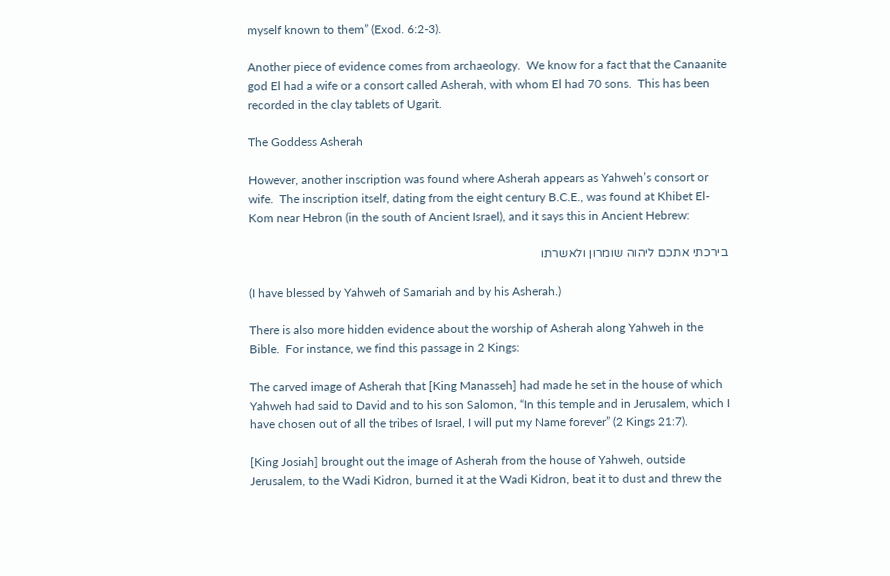myself known to them” (Exod. 6:2-3).

Another piece of evidence comes from archaeology.  We know for a fact that the Canaanite god El had a wife or a consort called Asherah, with whom El had 70 sons.  This has been recorded in the clay tablets of Ugarit.

The Goddess Asherah

However, another inscription was found where Asherah appears as Yahweh’s consort or wife.  The inscription itself, dating from the eight century B.C.E., was found at Khibet El-Kom near Hebron (in the south of Ancient Israel), and it says this in Ancient Hebrew:

בירכתי אתכם ליהוה שומרון ולאשרתו

(I have blessed by Yahweh of Samariah and by his Asherah.)

There is also more hidden evidence about the worship of Asherah along Yahweh in the Bible.  For instance, we find this passage in 2 Kings:

The carved image of Asherah that [King Manasseh] had made he set in the house of which Yahweh had said to David and to his son Salomon, “In this temple and in Jerusalem, which I have chosen out of all the tribes of Israel, I will put my Name forever” (2 Kings 21:7).

[King Josiah] brought out the image of Asherah from the house of Yahweh, outside Jerusalem, to the Wadi Kidron, burned it at the Wadi Kidron, beat it to dust and threw the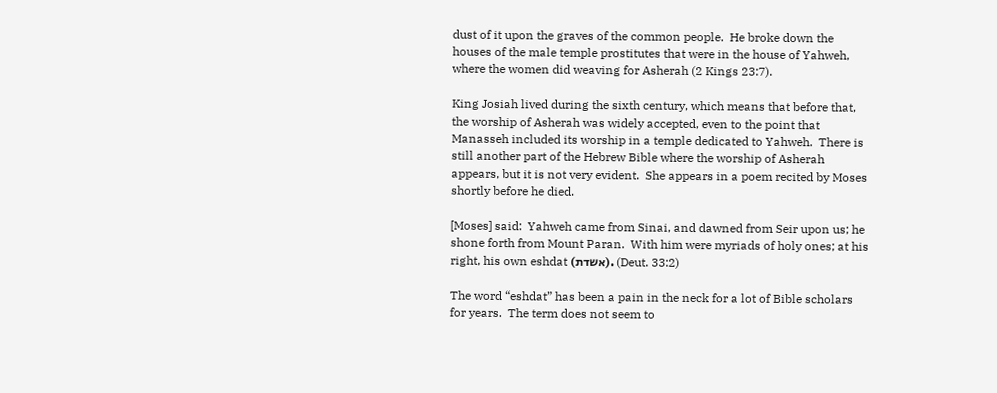dust of it upon the graves of the common people.  He broke down the houses of the male temple prostitutes that were in the house of Yahweh, where the women did weaving for Asherah (2 Kings 23:7).

King Josiah lived during the sixth century, which means that before that, the worship of Asherah was widely accepted, even to the point that Manasseh included its worship in a temple dedicated to Yahweh.  There is still another part of the Hebrew Bible where the worship of Asherah appears, but it is not very evident.  She appears in a poem recited by Moses shortly before he died.

[Moses] said:  Yahweh came from Sinai, and dawned from Seir upon us; he shone forth from Mount Paran.  With him were myriads of holy ones; at his right, his own eshdat (אשדת). (Deut. 33:2)

The word “eshdat” has been a pain in the neck for a lot of Bible scholars for years.  The term does not seem to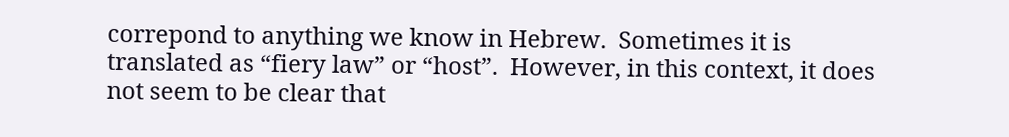correpond to anything we know in Hebrew.  Sometimes it is translated as “fiery law” or “host”.  However, in this context, it does not seem to be clear that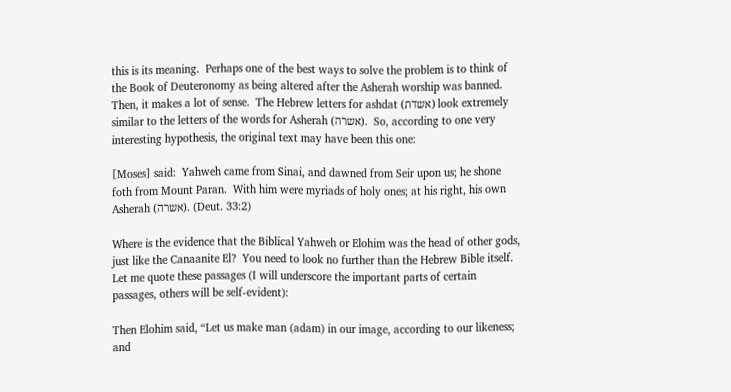this is its meaning.  Perhaps one of the best ways to solve the problem is to think of the Book of Deuteronomy as being altered after the Asherah worship was banned.  Then, it makes a lot of sense.  The Hebrew letters for ashdat (אשדת) look extremely similar to the letters of the words for Asherah (אשרה).  So, according to one very interesting hypothesis, the original text may have been this one:

[Moses] said:  Yahweh came from Sinai, and dawned from Seir upon us; he shone foth from Mount Paran.  With him were myriads of holy ones; at his right, his own Asherah (אשרה). (Deut. 33:2)

Where is the evidence that the Biblical Yahweh or Elohim was the head of other gods, just like the Canaanite El?  You need to look no further than the Hebrew Bible itself.  Let me quote these passages (I will underscore the important parts of certain passages, others will be self-evident):

Then Elohim said, “Let us make man (adam) in our image, according to our likeness; and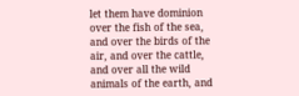let them have dominion over the fish of the sea, and over the birds of the air, and over the cattle, and over all the wild animals of the earth, and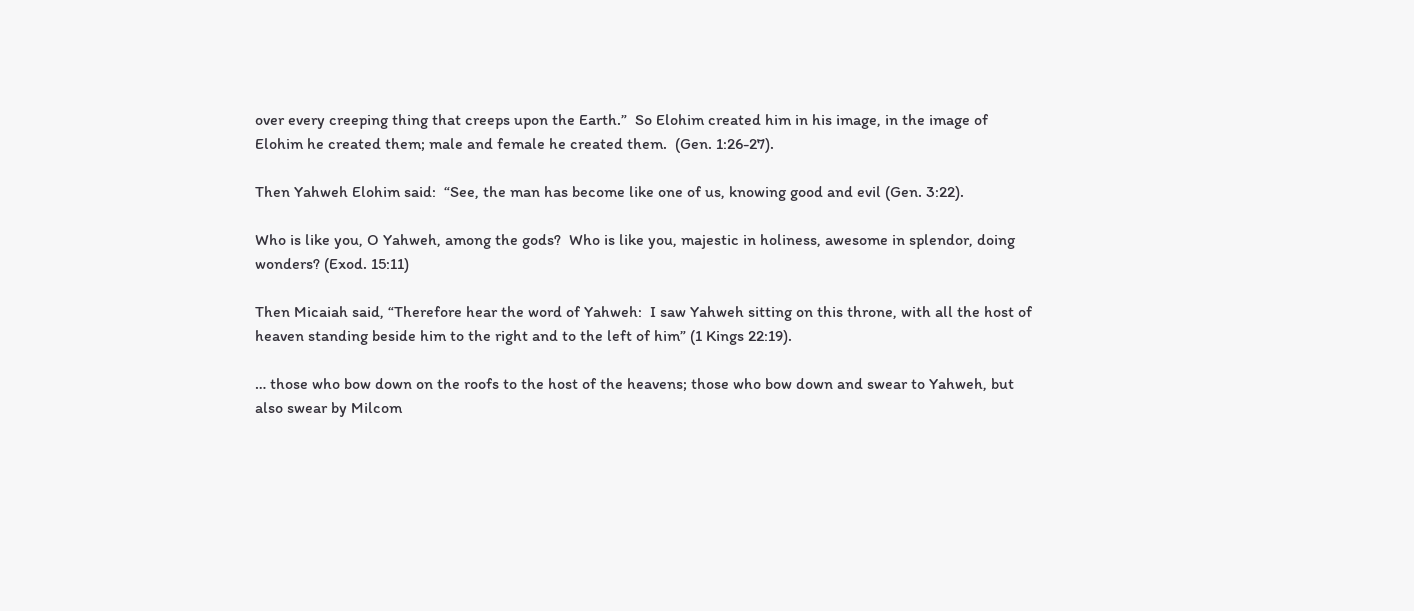over every creeping thing that creeps upon the Earth.”  So Elohim created him in his image, in the image of Elohim he created them; male and female he created them.  (Gen. 1:26-27).

Then Yahweh Elohim said:  “See, the man has become like one of us, knowing good and evil (Gen. 3:22).

Who is like you, O Yahweh, among the gods?  Who is like you, majestic in holiness, awesome in splendor, doing wonders? (Exod. 15:11)

Then Micaiah said, “Therefore hear the word of Yahweh:  I saw Yahweh sitting on this throne, with all the host of heaven standing beside him to the right and to the left of him” (1 Kings 22:19).

… those who bow down on the roofs to the host of the heavens; those who bow down and swear to Yahweh, but also swear by Milcom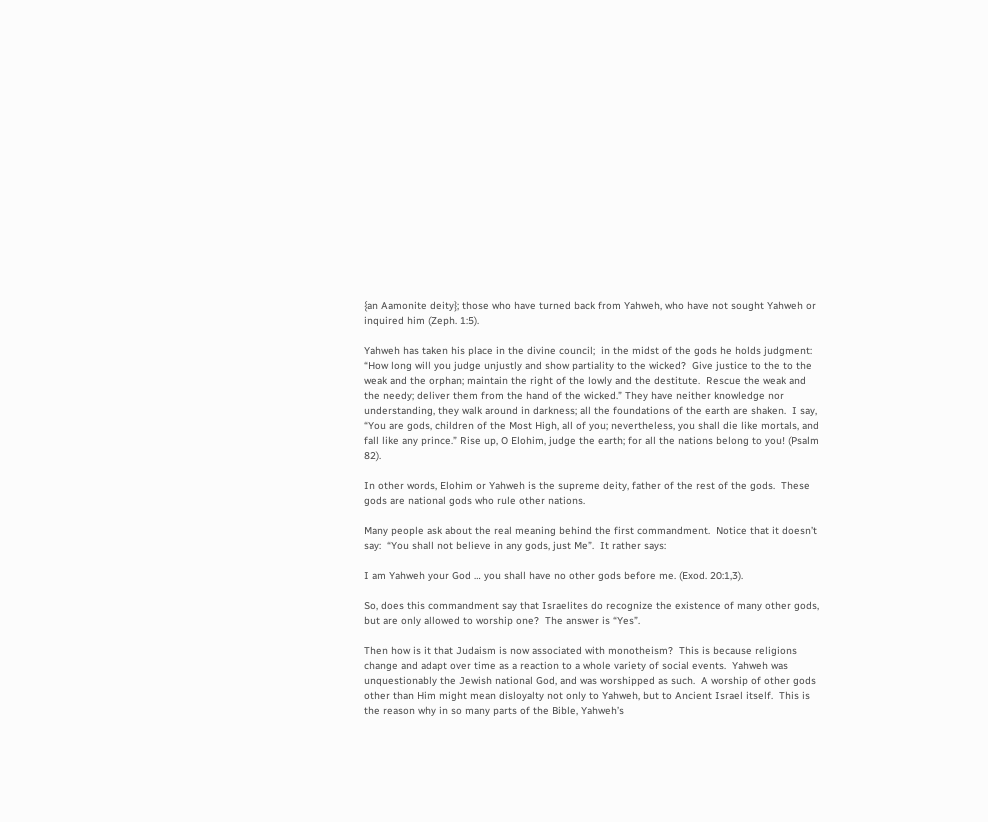{an Aamonite deity}; those who have turned back from Yahweh, who have not sought Yahweh or inquired him (Zeph. 1:5).

Yahweh has taken his place in the divine council;  in the midst of the gods he holds judgment:  “How long will you judge unjustly and show partiality to the wicked?  Give justice to the to the weak and the orphan; maintain the right of the lowly and the destitute.  Rescue the weak and the needy; deliver them from the hand of the wicked.” They have neither knowledge nor understanding, they walk around in darkness; all the foundations of the earth are shaken.  I say, “You are gods, children of the Most High, all of you; nevertheless, you shall die like mortals, and fall like any prince.” Rise up, O Elohim, judge the earth; for all the nations belong to you! (Psalm 82).

In other words, Elohim or Yahweh is the supreme deity, father of the rest of the gods.  These gods are national gods who rule other nations.

Many people ask about the real meaning behind the first commandment.  Notice that it doesn’t say:  “You shall not believe in any gods, just Me”.  It rather says:

I am Yahweh your God … you shall have no other gods before me. (Exod. 20:1,3).

So, does this commandment say that Israelites do recognize the existence of many other gods, but are only allowed to worship one?  The answer is “Yes”.

Then how is it that Judaism is now associated with monotheism?  This is because religions change and adapt over time as a reaction to a whole variety of social events.  Yahweh was unquestionably the Jewish national God, and was worshipped as such.  A worship of other gods other than Him might mean disloyalty not only to Yahweh, but to Ancient Israel itself.  This is the reason why in so many parts of the Bible, Yahweh’s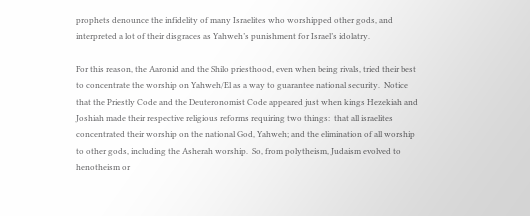prophets denounce the infidelity of many Israelites who worshipped other gods, and interpreted a lot of their disgraces as Yahweh’s punishment for Israel’s idolatry.

For this reason, the Aaronid and the Shilo priesthood, even when being rivals, tried their best to concentrate the worship on Yahweh/El as a way to guarantee national security.  Notice that the Priestly Code and the Deuteronomist Code appeared just when kings Hezekiah and Joshiah made their respective religious reforms requiring two things:  that all israelites concentrated their worship on the national God, Yahweh; and the elimination of all worship to other gods, including the Asherah worship.  So, from polytheism, Judaism evolved to henotheism or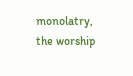monolatry, the worship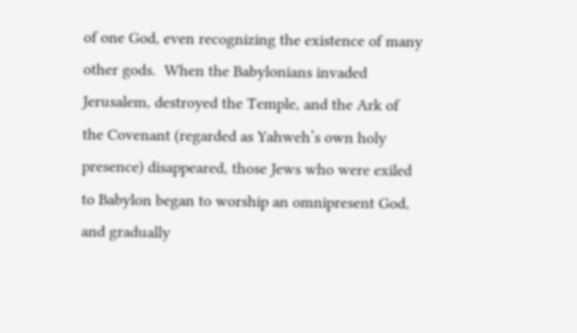of one God, even recognizing the existence of many other gods.  When the Babylonians invaded Jerusalem, destroyed the Temple, and the Ark of the Covenant (regarded as Yahweh’s own holy presence) disappeared, those Jews who were exiled to Babylon began to worship an omnipresent God, and gradually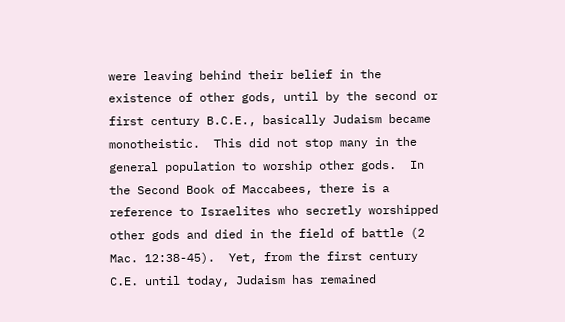were leaving behind their belief in the existence of other gods, until by the second or first century B.C.E., basically Judaism became monotheistic.  This did not stop many in the general population to worship other gods.  In the Second Book of Maccabees, there is a reference to Israelites who secretly worshipped other gods and died in the field of battle (2 Mac. 12:38-45).  Yet, from the first century C.E. until today, Judaism has remained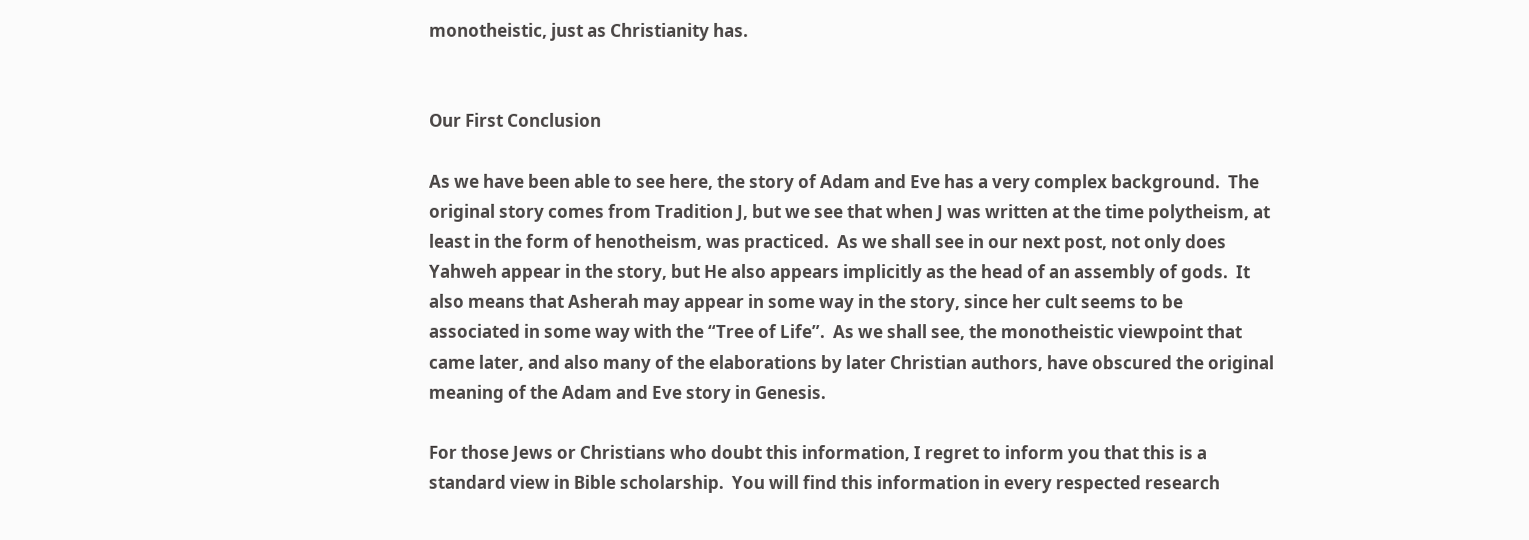monotheistic, just as Christianity has.


Our First Conclusion

As we have been able to see here, the story of Adam and Eve has a very complex background.  The original story comes from Tradition J, but we see that when J was written at the time polytheism, at least in the form of henotheism, was practiced.  As we shall see in our next post, not only does Yahweh appear in the story, but He also appears implicitly as the head of an assembly of gods.  It also means that Asherah may appear in some way in the story, since her cult seems to be associated in some way with the “Tree of Life”.  As we shall see, the monotheistic viewpoint that came later, and also many of the elaborations by later Christian authors, have obscured the original meaning of the Adam and Eve story in Genesis.

For those Jews or Christians who doubt this information, I regret to inform you that this is a standard view in Bible scholarship.  You will find this information in every respected research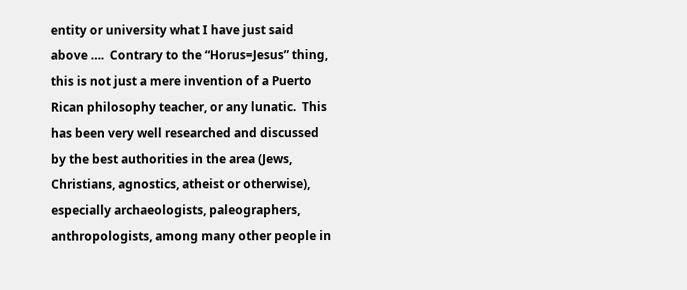entity or university what I have just said above ….  Contrary to the “Horus=Jesus” thing, this is not just a mere invention of a Puerto Rican philosophy teacher, or any lunatic.  This has been very well researched and discussed by the best authorities in the area (Jews, Christians, agnostics, atheist or otherwise), especially archaeologists, paleographers, anthropologists, among many other people in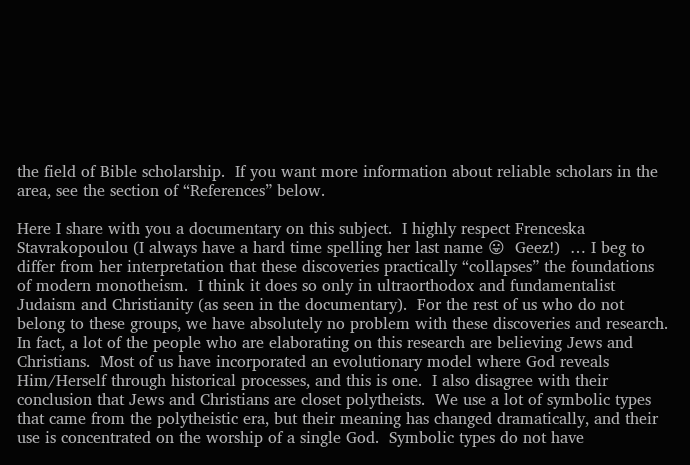the field of Bible scholarship.  If you want more information about reliable scholars in the area, see the section of “References” below.

Here I share with you a documentary on this subject.  I highly respect Frenceska Stavrakopoulou (I always have a hard time spelling her last name 😛  Geez!)  … I beg to differ from her interpretation that these discoveries practically “collapses” the foundations of modern monotheism.  I think it does so only in ultraorthodox and fundamentalist Judaism and Christianity (as seen in the documentary).  For the rest of us who do not belong to these groups, we have absolutely no problem with these discoveries and research.  In fact, a lot of the people who are elaborating on this research are believing Jews and Christians.  Most of us have incorporated an evolutionary model where God reveals Him/Herself through historical processes, and this is one.  I also disagree with their conclusion that Jews and Christians are closet polytheists.  We use a lot of symbolic types that came from the polytheistic era, but their meaning has changed dramatically, and their use is concentrated on the worship of a single God.  Symbolic types do not have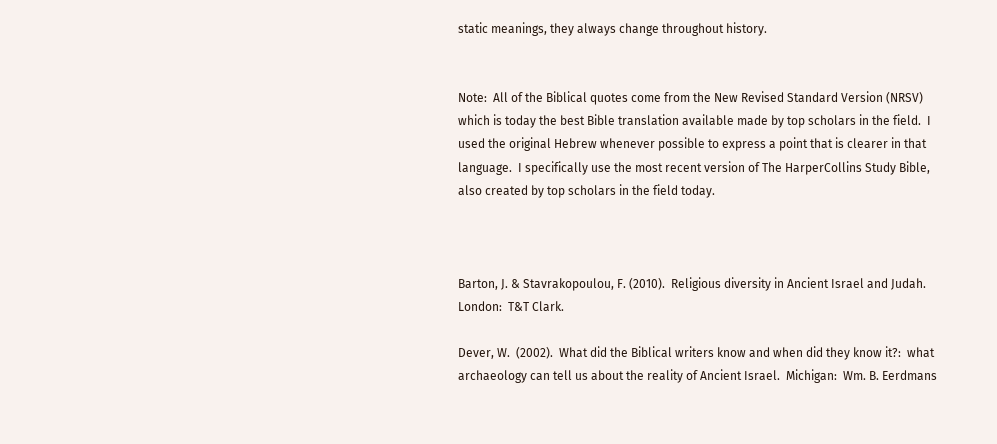static meanings, they always change throughout history.


Note:  All of the Biblical quotes come from the New Revised Standard Version (NRSV) which is today the best Bible translation available made by top scholars in the field.  I used the original Hebrew whenever possible to express a point that is clearer in that language.  I specifically use the most recent version of The HarperCollins Study Bible, also created by top scholars in the field today.



Barton, J. & Stavrakopoulou, F. (2010).  Religious diversity in Ancient Israel and Judah.  London:  T&T Clark.

Dever, W.  (2002).  What did the Biblical writers know and when did they know it?:  what archaeology can tell us about the reality of Ancient Israel.  Michigan:  Wm. B. Eerdmans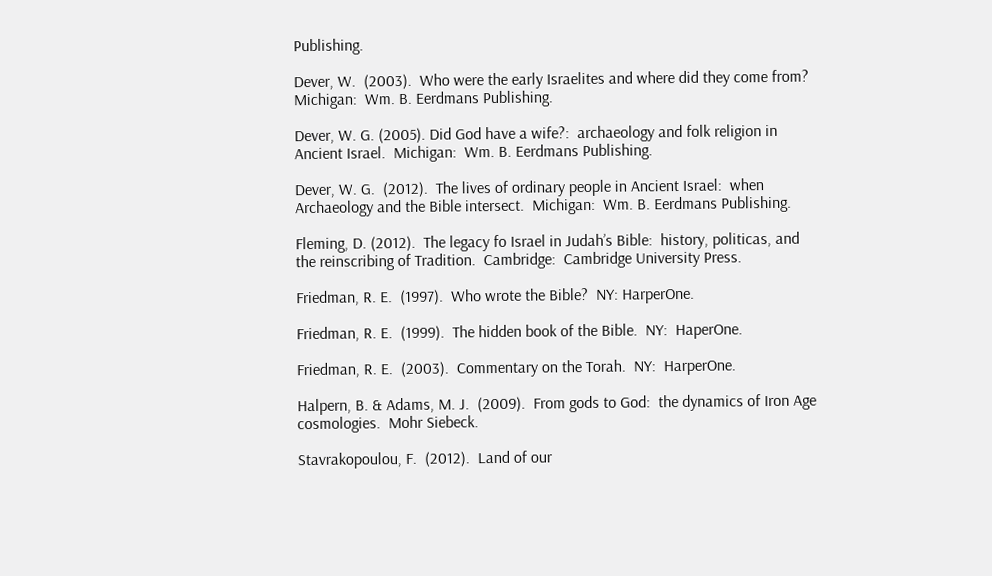Publishing.

Dever, W.  (2003).  Who were the early Israelites and where did they come from?  Michigan:  Wm. B. Eerdmans Publishing.

Dever, W. G. (2005). Did God have a wife?:  archaeology and folk religion in Ancient Israel.  Michigan:  Wm. B. Eerdmans Publishing.

Dever, W. G.  (2012).  The lives of ordinary people in Ancient Israel:  when Archaeology and the Bible intersect.  Michigan:  Wm. B. Eerdmans Publishing.

Fleming, D. (2012).  The legacy fo Israel in Judah’s Bible:  history, politicas, and the reinscribing of Tradition.  Cambridge:  Cambridge University Press.

Friedman, R. E.  (1997).  Who wrote the Bible?  NY: HarperOne.

Friedman, R. E.  (1999).  The hidden book of the Bible.  NY:  HaperOne.

Friedman, R. E.  (2003).  Commentary on the Torah.  NY:  HarperOne.

Halpern, B. & Adams, M. J.  (2009).  From gods to God:  the dynamics of Iron Age cosmologies.  Mohr Siebeck.

Stavrakopoulou, F.  (2012).  Land of our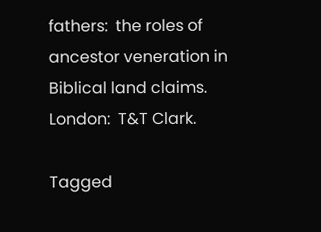fathers:  the roles of ancestor veneration in Biblical land claims.  London:  T&T Clark.

Tagged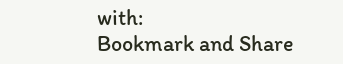with:
Bookmark and Share